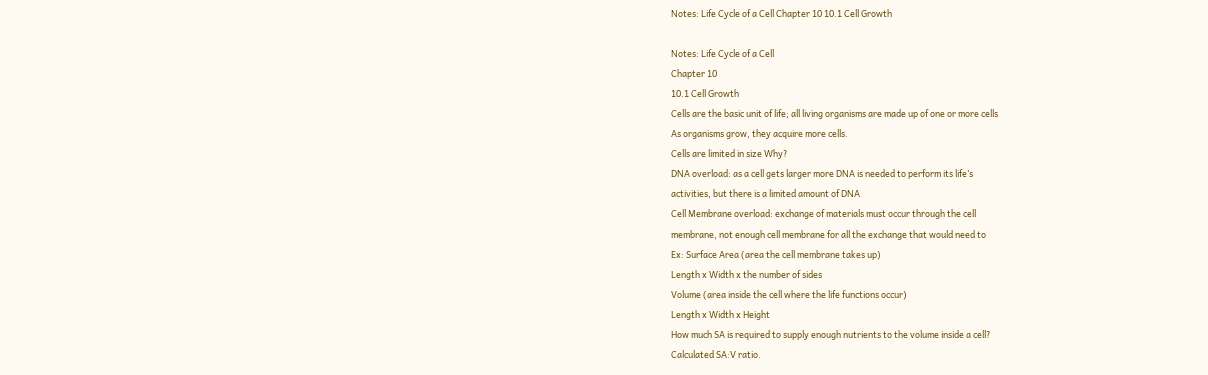Notes: Life Cycle of a Cell Chapter 10 10.1 Cell Growth

Notes: Life Cycle of a Cell
Chapter 10
10.1 Cell Growth
Cells are the basic unit of life; all living organisms are made up of one or more cells
As organisms grow, they acquire more cells.
Cells are limited in size Why?
DNA overload: as a cell gets larger more DNA is needed to perform its life’s
activities, but there is a limited amount of DNA
Cell Membrane overload: exchange of materials must occur through the cell
membrane, not enough cell membrane for all the exchange that would need to
Ex: Surface Area (area the cell membrane takes up)
Length x Width x the number of sides
Volume (area inside the cell where the life functions occur)
Length x Width x Height
How much SA is required to supply enough nutrients to the volume inside a cell?
Calculated SA:V ratio.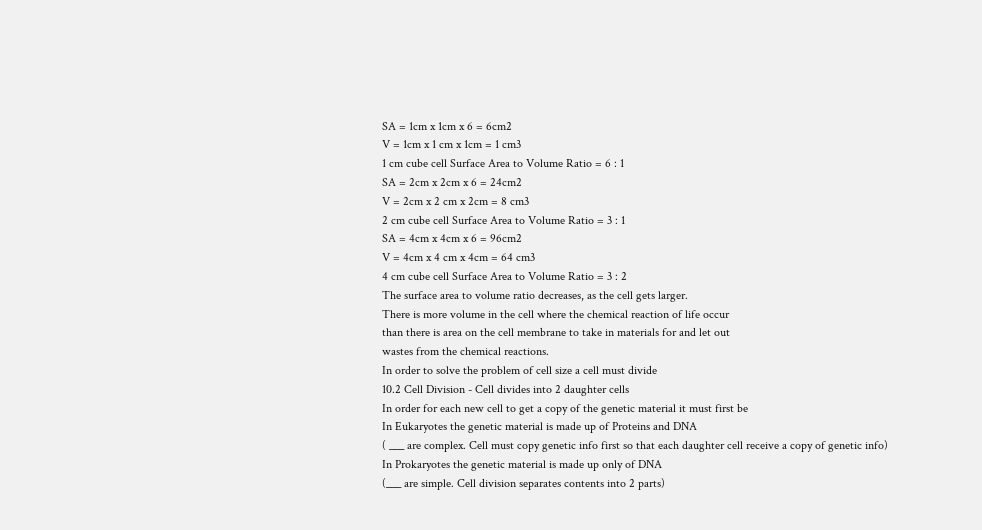SA = 1cm x 1cm x 6 = 6cm2
V = 1cm x 1 cm x 1cm = 1 cm3
1 cm cube cell Surface Area to Volume Ratio = 6 : 1
SA = 2cm x 2cm x 6 = 24cm2
V = 2cm x 2 cm x 2cm = 8 cm3
2 cm cube cell Surface Area to Volume Ratio = 3 : 1
SA = 4cm x 4cm x 6 = 96cm2
V = 4cm x 4 cm x 4cm = 64 cm3
4 cm cube cell Surface Area to Volume Ratio = 3 : 2
The surface area to volume ratio decreases, as the cell gets larger.
There is more volume in the cell where the chemical reaction of life occur
than there is area on the cell membrane to take in materials for and let out
wastes from the chemical reactions.
In order to solve the problem of cell size a cell must divide
10.2 Cell Division - Cell divides into 2 daughter cells
In order for each new cell to get a copy of the genetic material it must first be
In Eukaryotes the genetic material is made up of Proteins and DNA
( ___ are complex. Cell must copy genetic info first so that each daughter cell receive a copy of genetic info)
In Prokaryotes the genetic material is made up only of DNA
(___ are simple. Cell division separates contents into 2 parts)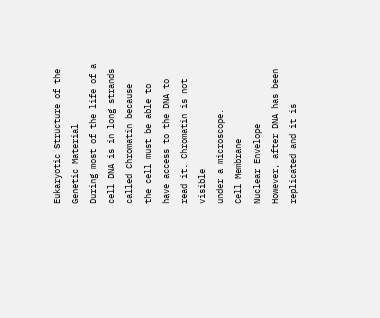Eukaryotic Structure of the Genetic Material
During most of the life of a cell DNA is in long strands called Chromatin because
the cell must be able to have access to the DNA to read it. Chromatin is not visible
under a microscope.
Cell Membrane
Nuclear Envelope
However, after DNA has been replicated and it is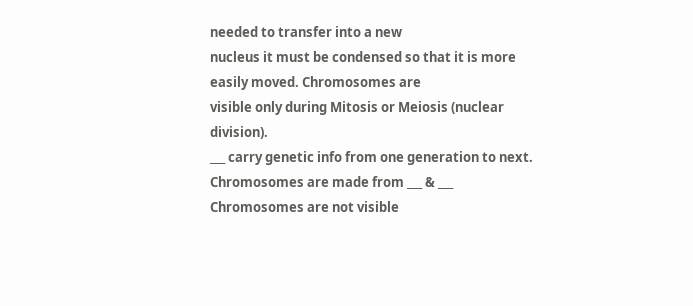needed to transfer into a new
nucleus it must be condensed so that it is more easily moved. Chromosomes are
visible only during Mitosis or Meiosis (nuclear division).
___ carry genetic info from one generation to next.
Chromosomes are made from ___ & ___
Chromosomes are not visible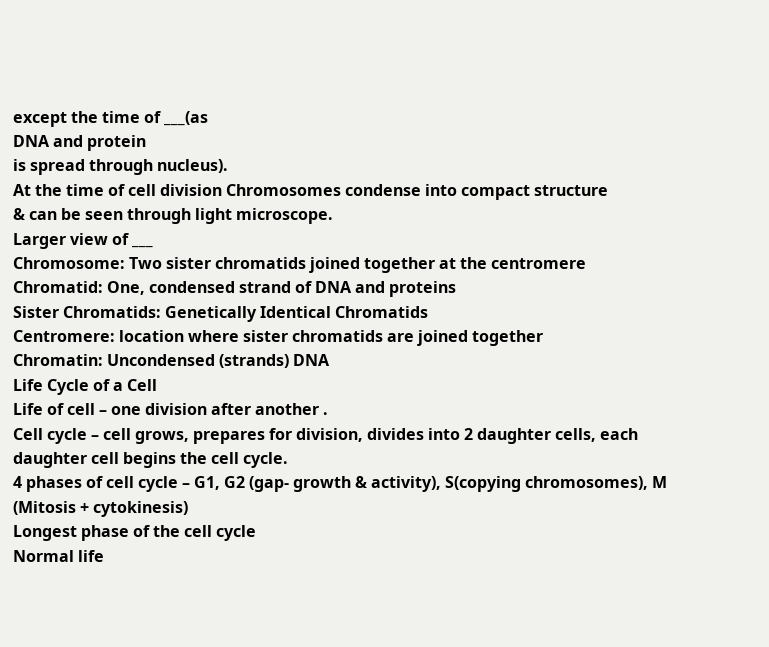except the time of ___(as
DNA and protein
is spread through nucleus).
At the time of cell division Chromosomes condense into compact structure
& can be seen through light microscope.
Larger view of ___
Chromosome: Two sister chromatids joined together at the centromere
Chromatid: One, condensed strand of DNA and proteins
Sister Chromatids: Genetically Identical Chromatids
Centromere: location where sister chromatids are joined together
Chromatin: Uncondensed (strands) DNA
Life Cycle of a Cell
Life of cell – one division after another .
Cell cycle – cell grows, prepares for division, divides into 2 daughter cells, each daughter cell begins the cell cycle.
4 phases of cell cycle – G1, G2 (gap- growth & activity), S(copying chromosomes), M (Mitosis + cytokinesis)
Longest phase of the cell cycle
Normal life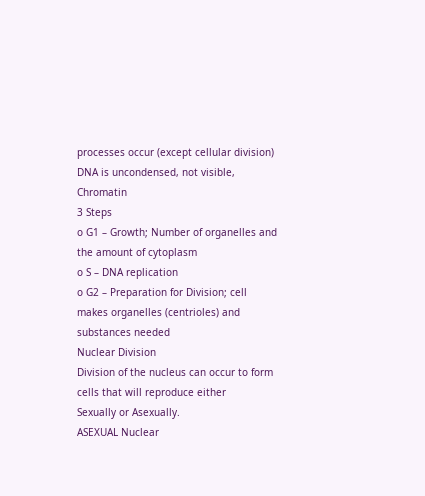processes occur (except cellular division)
DNA is uncondensed, not visible, Chromatin
3 Steps
o G1 – Growth; Number of organelles and the amount of cytoplasm
o S – DNA replication
o G2 – Preparation for Division; cell makes organelles (centrioles) and
substances needed
Nuclear Division
Division of the nucleus can occur to form cells that will reproduce either
Sexually or Asexually.
ASEXUAL Nuclear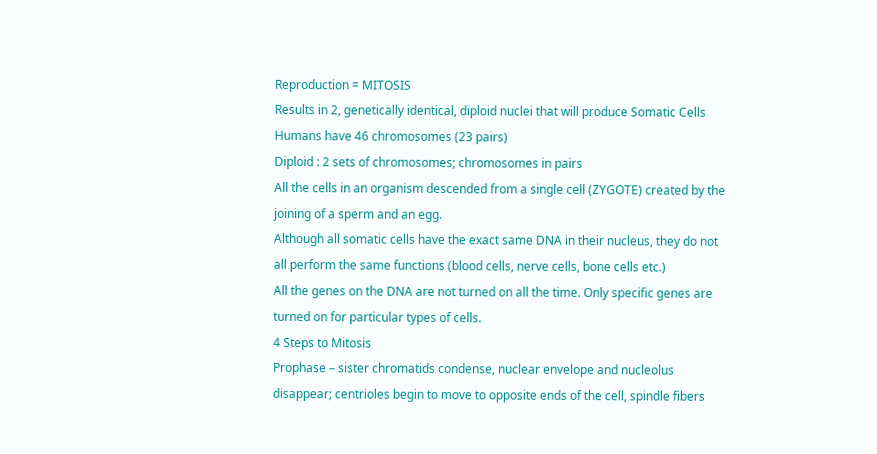Reproduction = MITOSIS
Results in 2, genetically identical, diploid nuclei that will produce Somatic Cells
Humans have 46 chromosomes (23 pairs)
Diploid : 2 sets of chromosomes; chromosomes in pairs
All the cells in an organism descended from a single cell (ZYGOTE) created by the
joining of a sperm and an egg.
Although all somatic cells have the exact same DNA in their nucleus, they do not
all perform the same functions (blood cells, nerve cells, bone cells etc.)
All the genes on the DNA are not turned on all the time. Only specific genes are
turned on for particular types of cells.
4 Steps to Mitosis
Prophase – sister chromatids condense, nuclear envelope and nucleolus
disappear; centrioles begin to move to opposite ends of the cell, spindle fibers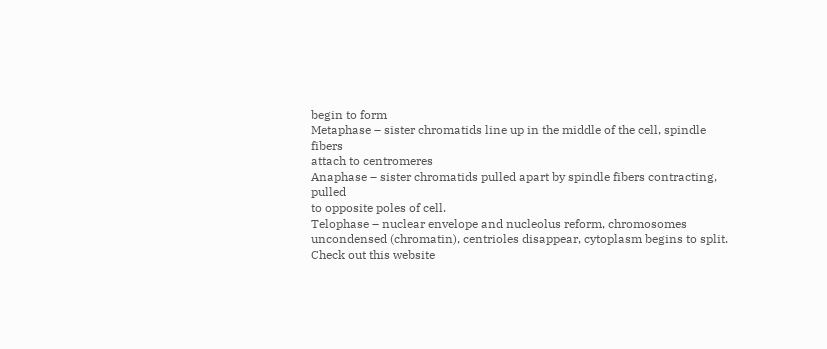begin to form
Metaphase – sister chromatids line up in the middle of the cell, spindle fibers
attach to centromeres
Anaphase – sister chromatids pulled apart by spindle fibers contracting, pulled
to opposite poles of cell.
Telophase – nuclear envelope and nucleolus reform, chromosomes
uncondensed (chromatin), centrioles disappear, cytoplasm begins to split.
Check out this website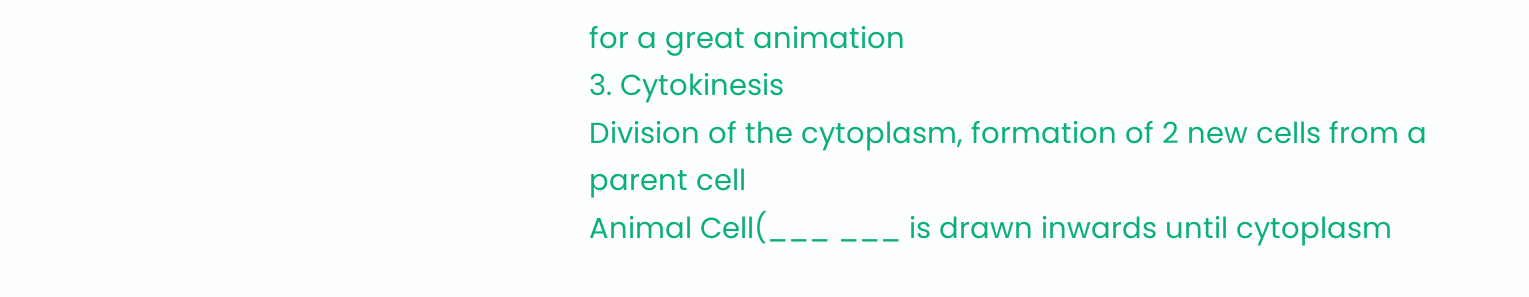for a great animation
3. Cytokinesis
Division of the cytoplasm, formation of 2 new cells from a parent cell
Animal Cell(___ ___ is drawn inwards until cytoplasm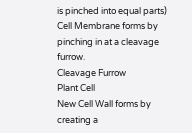is pinched into equal parts)
Cell Membrane forms by pinching in at a cleavage furrow.
Cleavage Furrow
Plant Cell
New Cell Wall forms by creating a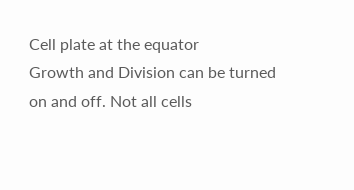Cell plate at the equator
Growth and Division can be turned on and off. Not all cells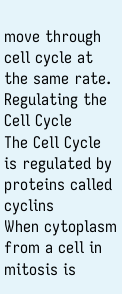move through cell cycle at the same rate.
Regulating the Cell Cycle
The Cell Cycle is regulated by proteins called cyclins
When cytoplasm from a cell in mitosis is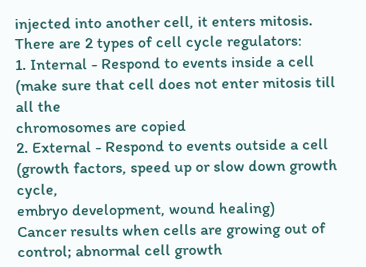injected into another cell, it enters mitosis.
There are 2 types of cell cycle regulators:
1. Internal - Respond to events inside a cell (make sure that cell does not enter mitosis till all the
chromosomes are copied
2. External - Respond to events outside a cell (growth factors, speed up or slow down growth cycle,
embryo development, wound healing)
Cancer results when cells are growing out of control; abnormal cell growth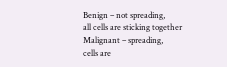Benign – not spreading,
all cells are sticking together
Malignant – spreading,
cells are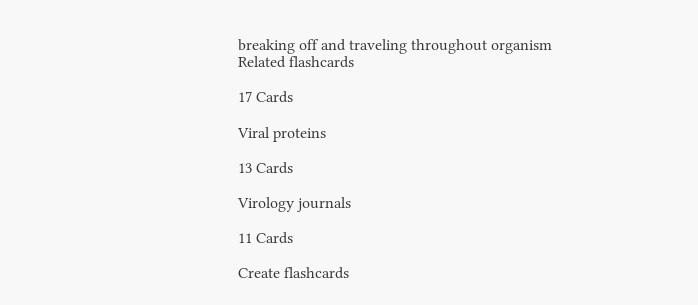breaking off and traveling throughout organism
Related flashcards

17 Cards

Viral proteins

13 Cards

Virology journals

11 Cards

Create flashcards